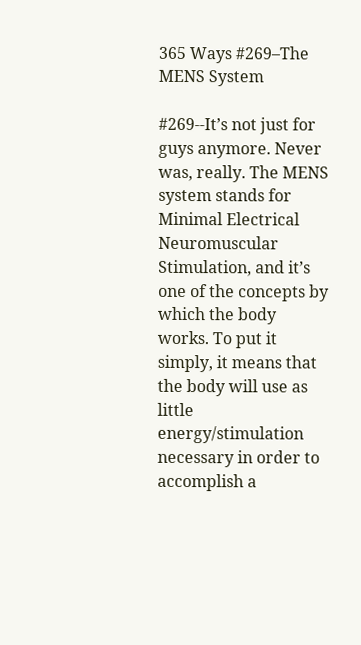365 Ways #269–The MENS System

#269--It’s not just for guys anymore. Never was, really. The MENS system stands for Minimal Electrical Neuromuscular Stimulation, and it’s one of the concepts by which the body works. To put it simply, it means that the body will use as little energy/stimulation necessary in order to accomplish a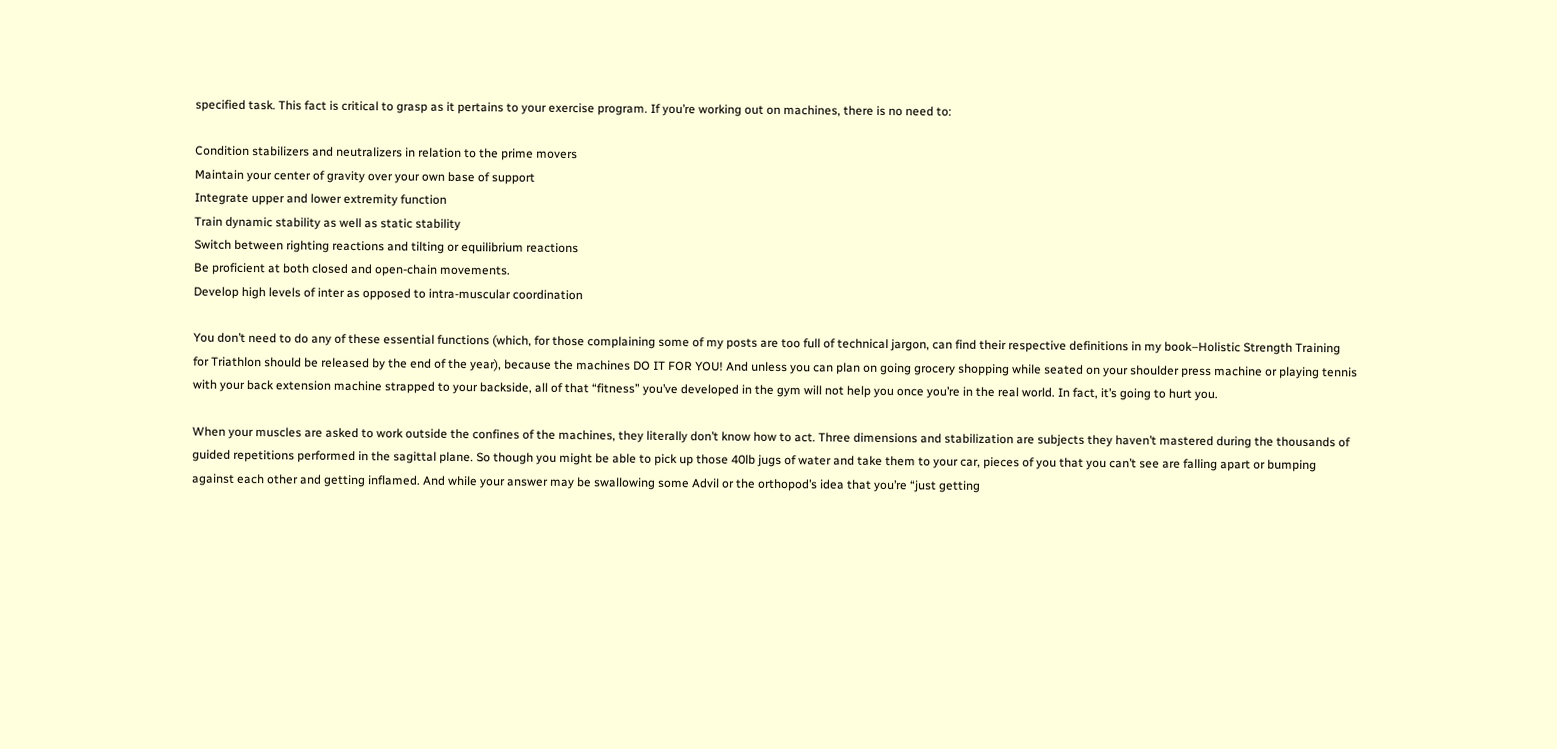specified task. This fact is critical to grasp as it pertains to your exercise program. If you’re working out on machines, there is no need to:

Condition stabilizers and neutralizers in relation to the prime movers
Maintain your center of gravity over your own base of support
Integrate upper and lower extremity function
Train dynamic stability as well as static stability
Switch between righting reactions and tilting or equilibrium reactions
Be proficient at both closed and open-chain movements.
Develop high levels of inter as opposed to intra-muscular coordination

You don’t need to do any of these essential functions (which, for those complaining some of my posts are too full of technical jargon, can find their respective definitions in my book–Holistic Strength Training for Triathlon should be released by the end of the year), because the machines DO IT FOR YOU! And unless you can plan on going grocery shopping while seated on your shoulder press machine or playing tennis with your back extension machine strapped to your backside, all of that “fitness” you’ve developed in the gym will not help you once you’re in the real world. In fact, it’s going to hurt you.

When your muscles are asked to work outside the confines of the machines, they literally don’t know how to act. Three dimensions and stabilization are subjects they haven’t mastered during the thousands of guided repetitions performed in the sagittal plane. So though you might be able to pick up those 40lb jugs of water and take them to your car, pieces of you that you can’t see are falling apart or bumping against each other and getting inflamed. And while your answer may be swallowing some Advil or the orthopod’s idea that you’re “just getting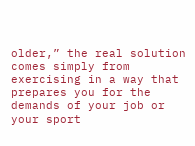older,” the real solution comes simply from exercising in a way that prepares you for the demands of your job or your sport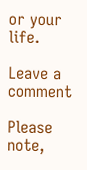or your life.

Leave a comment

Please note,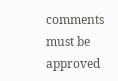comments must be approved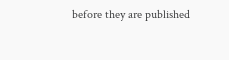before they are published